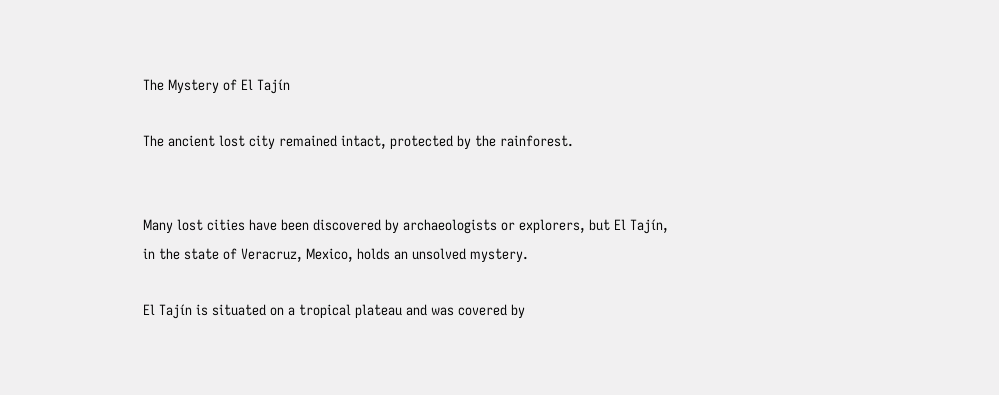The Mystery of El Tajín

The ancient lost city remained intact, protected by the rainforest.


Many lost cities have been discovered by archaeologists or explorers, but El Tajín, in the state of Veracruz, Mexico, holds an unsolved mystery.

El Tajín is situated on a tropical plateau and was covered by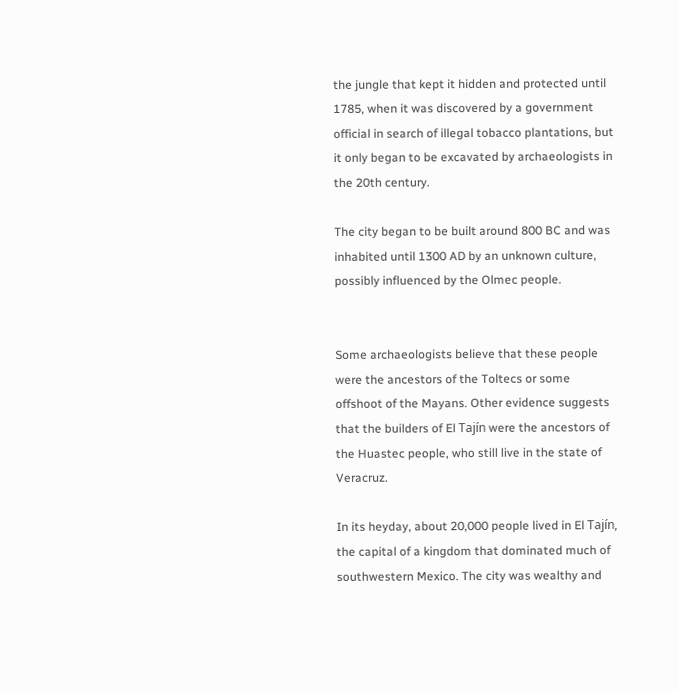the jungle that kept it hidden and protected until 1785, when it was discovered by a government official in search of illegal tobacco plantations, but it only began to be excavated by archaeologists in the 20th century.

The city began to be built around 800 BC and was inhabited until 1300 AD by an unknown culture, possibly influenced by the Olmec people.


Some archaeologists believe that these people were the ancestors of the Toltecs or some offshoot of the Mayans. Other evidence suggests that the builders of El Tajín were the ancestors of the Huastec people, who still live in the state of Veracruz.

In its heyday, about 20,000 people lived in El Tajín, the capital of a kingdom that dominated much of southwestern Mexico. The city was wealthy and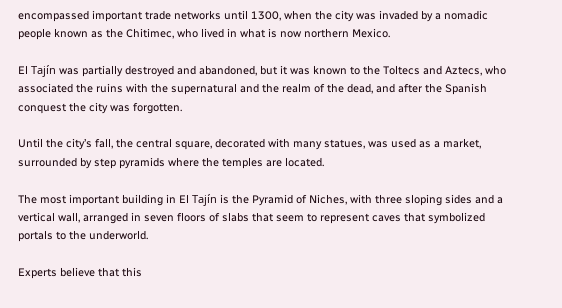encompassed important trade networks until 1300, when the city was invaded by a nomadic people known as the Chitimec, who lived in what is now northern Mexico.

El Tajín was partially destroyed and abandoned, but it was known to the Toltecs and Aztecs, who associated the ruins with the supernatural and the realm of the dead, and after the Spanish conquest the city was forgotten.

Until the city’s fall, the central square, decorated with many statues, was used as a market, surrounded by step pyramids where the temples are located.

The most important building in El Tajín is the Pyramid of Niches, with three sloping sides and a vertical wall, arranged in seven floors of slabs that seem to represent caves that symbolized portals to the underworld.

Experts believe that this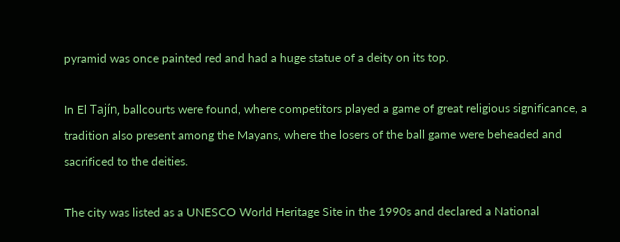pyramid was once painted red and had a huge statue of a deity on its top.

In El Tajín, ballcourts were found, where competitors played a game of great religious significance, a tradition also present among the Mayans, where the losers of the ball game were beheaded and sacrificed to the deities.

The city was listed as a UNESCO World Heritage Site in the 1990s and declared a National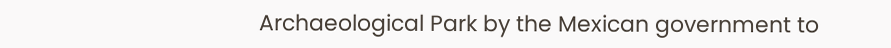Archaeological Park by the Mexican government to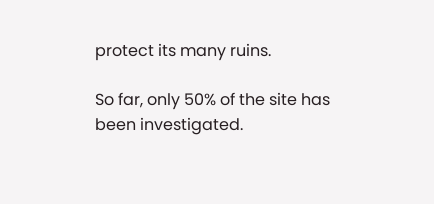protect its many ruins.

So far, only 50% of the site has been investigated.